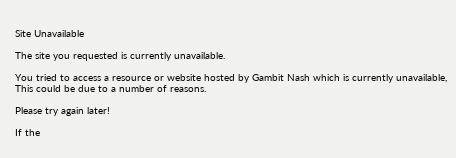Site Unavailable

The site you requested is currently unavailable.

You tried to access a resource or website hosted by Gambit Nash which is currently unavailable, This could be due to a number of reasons.

Please try again later!

If the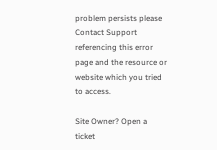problem persists please Contact Support referencing this error page and the resource or website which you tried to access.

Site Owner? Open a ticket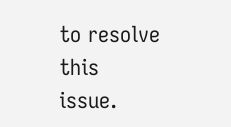to resolve this issue.